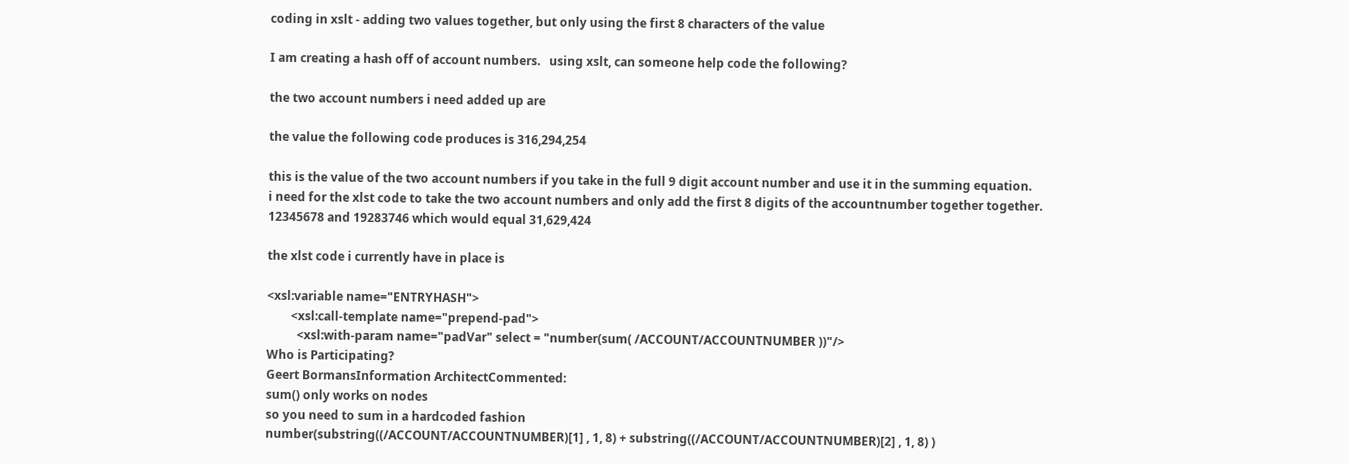coding in xslt - adding two values together, but only using the first 8 characters of the value

I am creating a hash off of account numbers.   using xslt, can someone help code the following?

the two account numbers i need added up are

the value the following code produces is 316,294,254

this is the value of the two account numbers if you take in the full 9 digit account number and use it in the summing equation.
i need for the xlst code to take the two account numbers and only add the first 8 digits of the accountnumber together together.
12345678 and 19283746 which would equal 31,629,424

the xlst code i currently have in place is

<xsl:variable name="ENTRYHASH">
        <xsl:call-template name="prepend-pad">
          <xsl:with-param name="padVar" select = "number(sum( /ACCOUNT/ACCOUNTNUMBER ))"/>
Who is Participating?
Geert BormansInformation ArchitectCommented:
sum() only works on nodes
so you need to sum in a hardcoded fashion
number(substring((/ACCOUNT/ACCOUNTNUMBER)[1] , 1, 8) + substring((/ACCOUNT/ACCOUNTNUMBER)[2] , 1, 8) )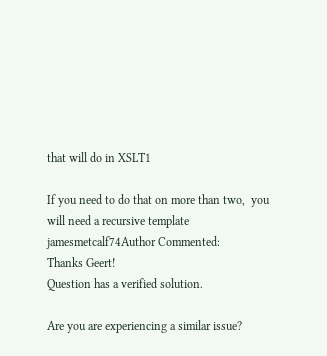that will do in XSLT1

If you need to do that on more than two,  you will need a recursive template
jamesmetcalf74Author Commented:
Thanks Geert!
Question has a verified solution.

Are you are experiencing a similar issue?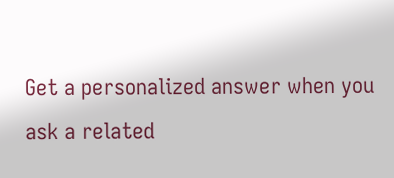Get a personalized answer when you ask a related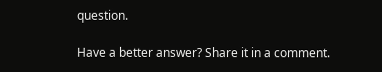question.

Have a better answer? Share it in a comment.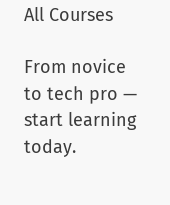All Courses

From novice to tech pro — start learning today.